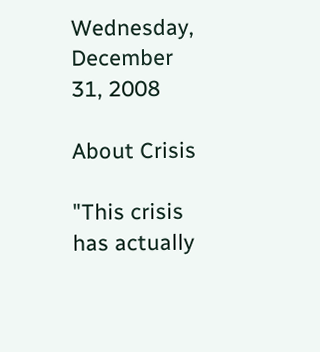Wednesday, December 31, 2008

About Crisis

"This crisis has actually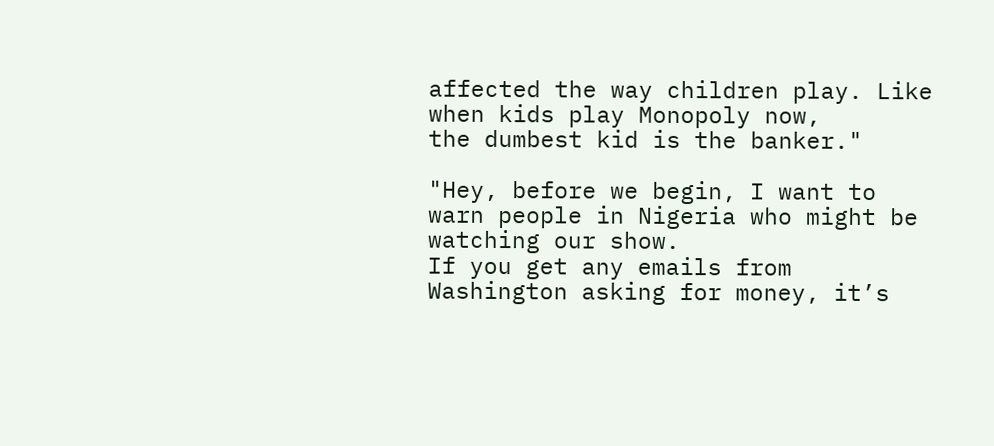affected the way children play. Like when kids play Monopoly now,
the dumbest kid is the banker."

"Hey, before we begin, I want to warn people in Nigeria who might be watching our show.
If you get any emails from Washington asking for money, it’s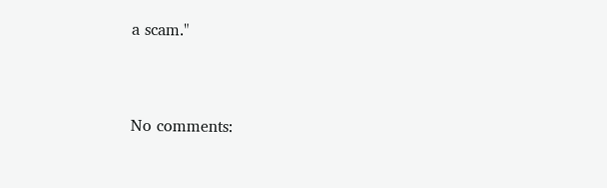a scam."


No comments: